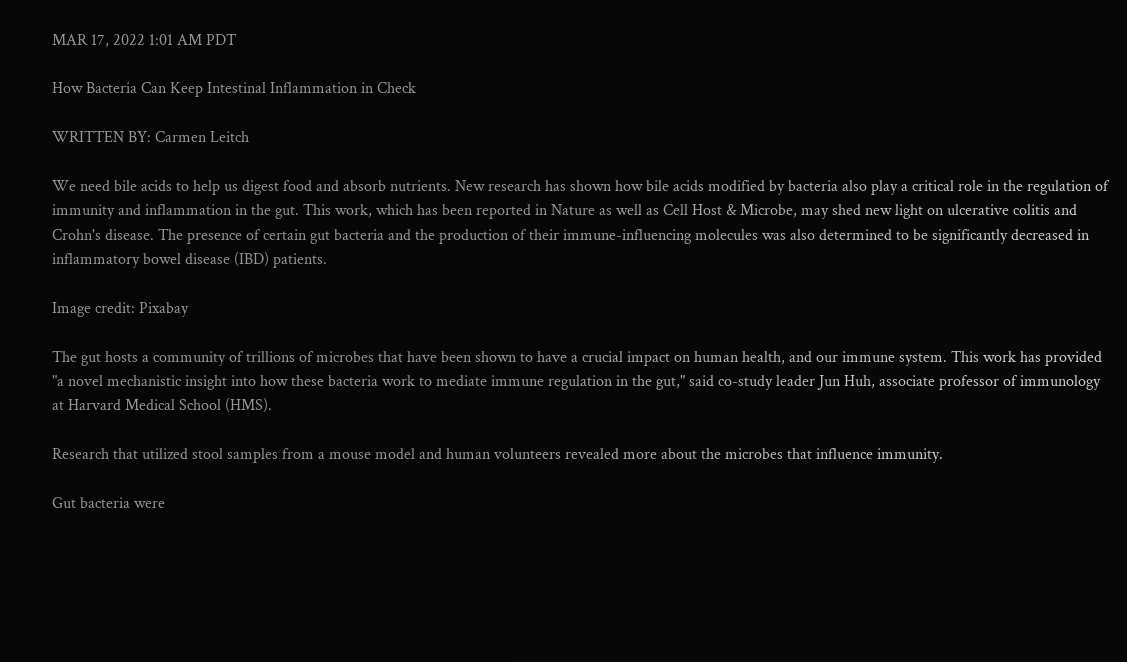MAR 17, 2022 1:01 AM PDT

How Bacteria Can Keep Intestinal Inflammation in Check

WRITTEN BY: Carmen Leitch

We need bile acids to help us digest food and absorb nutrients. New research has shown how bile acids modified by bacteria also play a critical role in the regulation of immunity and inflammation in the gut. This work, which has been reported in Nature as well as Cell Host & Microbe, may shed new light on ulcerative colitis and Crohn's disease. The presence of certain gut bacteria and the production of their immune-influencing molecules was also determined to be significantly decreased in inflammatory bowel disease (IBD) patients.

Image credit: Pixabay

The gut hosts a community of trillions of microbes that have been shown to have a crucial impact on human health, and our immune system. This work has provided "a novel mechanistic insight into how these bacteria work to mediate immune regulation in the gut," said co-study leader Jun Huh, associate professor of immunology at Harvard Medical School (HMS).

Research that utilized stool samples from a mouse model and human volunteers revealed more about the microbes that influence immunity.

Gut bacteria were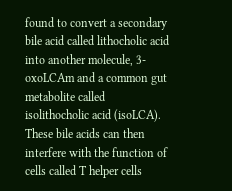found to convert a secondary bile acid called lithocholic acid into another molecule, 3-oxoLCAm and a common gut metabolite called isolithocholic acid (isoLCA). These bile acids can then interfere with the function of cells called T helper cells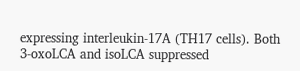expressing interleukin-17A (TH17 cells). Both 3-oxoLCA and isoLCA suppressed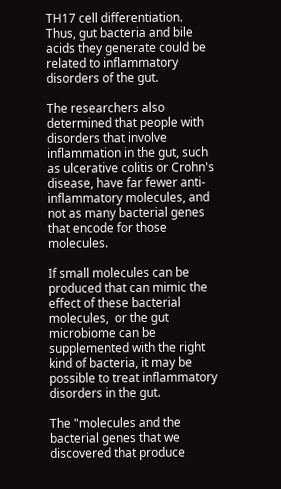TH17 cell differentiation. Thus, gut bacteria and bile acids they generate could be related to inflammatory disorders of the gut.

The researchers also determined that people with disorders that involve inflammation in the gut, such as ulcerative colitis or Crohn's disease, have far fewer anti-inflammatory molecules, and not as many bacterial genes that encode for those molecules.

If small molecules can be produced that can mimic the effect of these bacterial molecules,  or the gut microbiome can be supplemented with the right kind of bacteria, it may be possible to treat inflammatory disorders in the gut.

The "molecules and the bacterial genes that we discovered that produce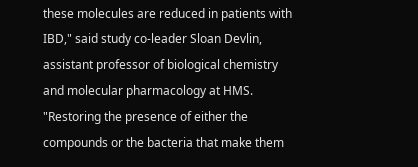these molecules are reduced in patients with IBD," said study co-leader Sloan Devlin, assistant professor of biological chemistry and molecular pharmacology at HMS. "Restoring the presence of either the compounds or the bacteria that make them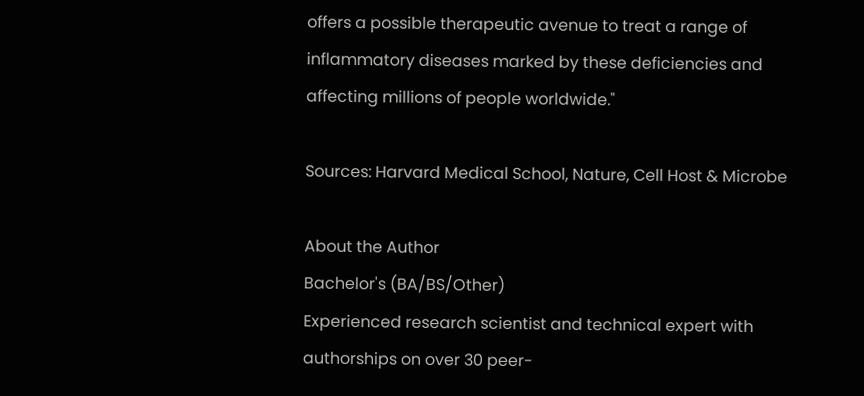offers a possible therapeutic avenue to treat a range of inflammatory diseases marked by these deficiencies and affecting millions of people worldwide."

Sources: Harvard Medical School, Nature, Cell Host & Microbe

About the Author
Bachelor's (BA/BS/Other)
Experienced research scientist and technical expert with authorships on over 30 peer-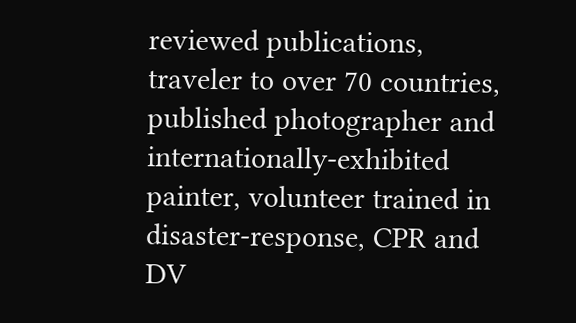reviewed publications, traveler to over 70 countries, published photographer and internationally-exhibited painter, volunteer trained in disaster-response, CPR and DV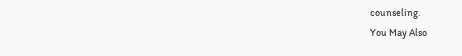counseling.
You May Also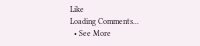Like
Loading Comments...
  • See More